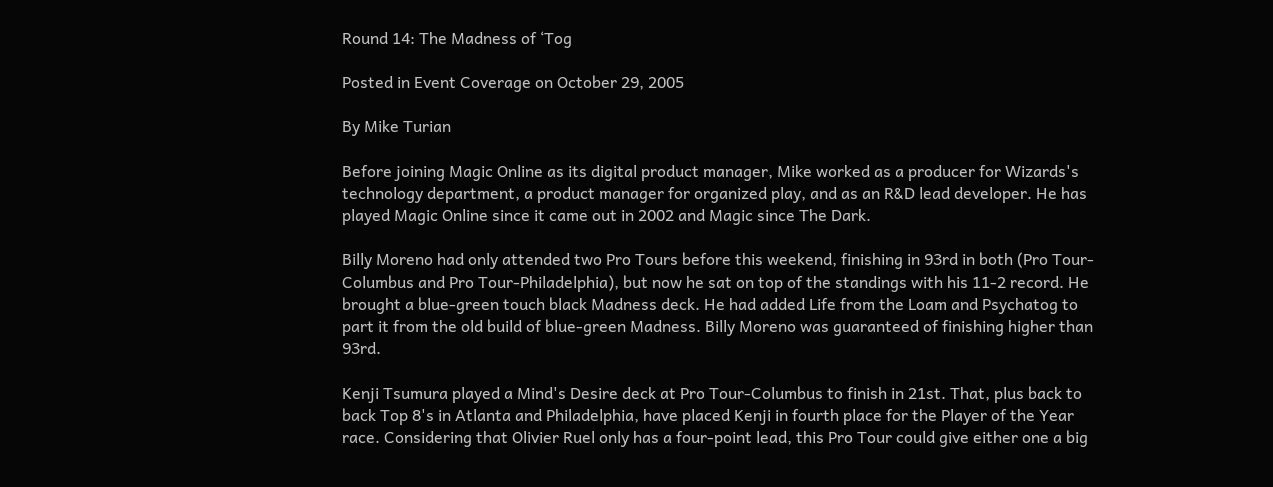Round 14: The Madness of ‘Tog

Posted in Event Coverage on October 29, 2005

By Mike Turian

Before joining Magic Online as its digital product manager, Mike worked as a producer for Wizards's technology department, a product manager for organized play, and as an R&D lead developer. He has played Magic Online since it came out in 2002 and Magic since The Dark.

Billy Moreno had only attended two Pro Tours before this weekend, finishing in 93rd in both (Pro Tour-Columbus and Pro Tour-Philadelphia), but now he sat on top of the standings with his 11-2 record. He brought a blue-green touch black Madness deck. He had added Life from the Loam and Psychatog to part it from the old build of blue-green Madness. Billy Moreno was guaranteed of finishing higher than 93rd.

Kenji Tsumura played a Mind's Desire deck at Pro Tour-Columbus to finish in 21st. That, plus back to back Top 8's in Atlanta and Philadelphia, have placed Kenji in fourth place for the Player of the Year race. Considering that Olivier Ruel only has a four-point lead, this Pro Tour could give either one a big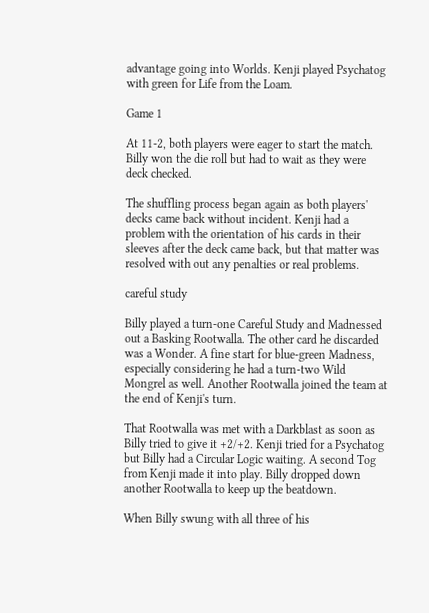advantage going into Worlds. Kenji played Psychatog with green for Life from the Loam.

Game 1

At 11-2, both players were eager to start the match. Billy won the die roll but had to wait as they were deck checked.

The shuffling process began again as both players' decks came back without incident. Kenji had a problem with the orientation of his cards in their sleeves after the deck came back, but that matter was resolved with out any penalties or real problems.

careful study

Billy played a turn-one Careful Study and Madnessed out a Basking Rootwalla. The other card he discarded was a Wonder. A fine start for blue-green Madness, especially considering he had a turn-two Wild Mongrel as well. Another Rootwalla joined the team at the end of Kenji's turn.

That Rootwalla was met with a Darkblast as soon as Billy tried to give it +2/+2. Kenji tried for a Psychatog but Billy had a Circular Logic waiting. A second Tog from Kenji made it into play. Billy dropped down another Rootwalla to keep up the beatdown.

When Billy swung with all three of his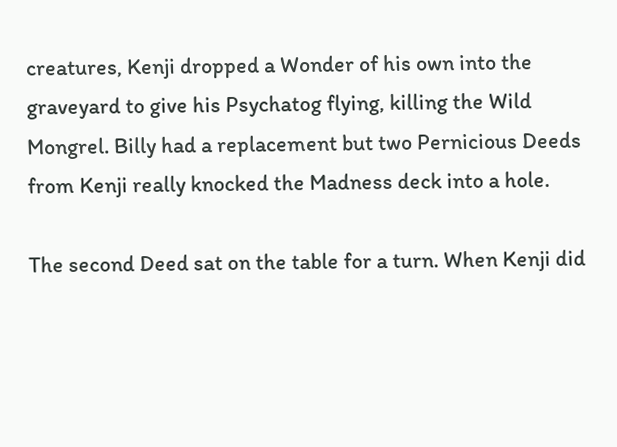creatures, Kenji dropped a Wonder of his own into the graveyard to give his Psychatog flying, killing the Wild Mongrel. Billy had a replacement but two Pernicious Deeds from Kenji really knocked the Madness deck into a hole.

The second Deed sat on the table for a turn. When Kenji did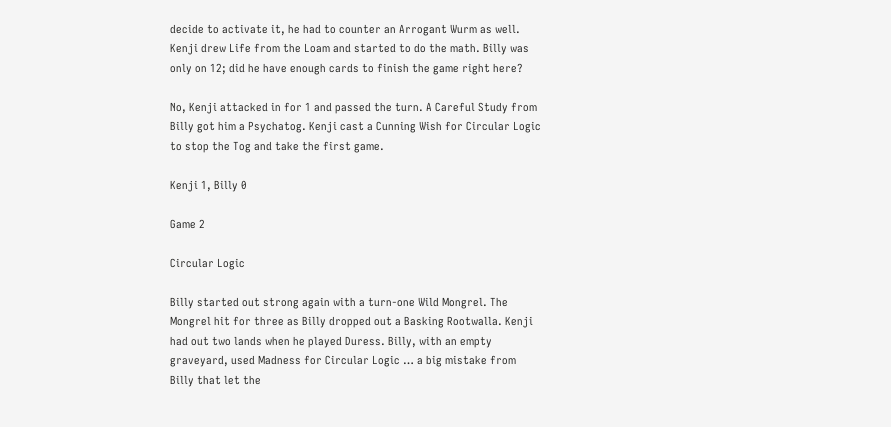decide to activate it, he had to counter an Arrogant Wurm as well. Kenji drew Life from the Loam and started to do the math. Billy was only on 12; did he have enough cards to finish the game right here?

No, Kenji attacked in for 1 and passed the turn. A Careful Study from Billy got him a Psychatog. Kenji cast a Cunning Wish for Circular Logic to stop the Tog and take the first game.

Kenji 1, Billy 0

Game 2

Circular Logic

Billy started out strong again with a turn-one Wild Mongrel. The Mongrel hit for three as Billy dropped out a Basking Rootwalla. Kenji had out two lands when he played Duress. Billy, with an empty graveyard, used Madness for Circular Logic … a big mistake from Billy that let the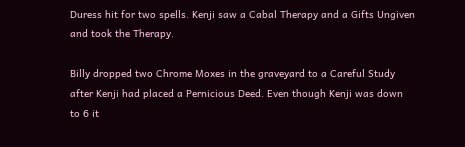Duress hit for two spells. Kenji saw a Cabal Therapy and a Gifts Ungiven and took the Therapy.

Billy dropped two Chrome Moxes in the graveyard to a Careful Study after Kenji had placed a Pernicious Deed. Even though Kenji was down to 6 it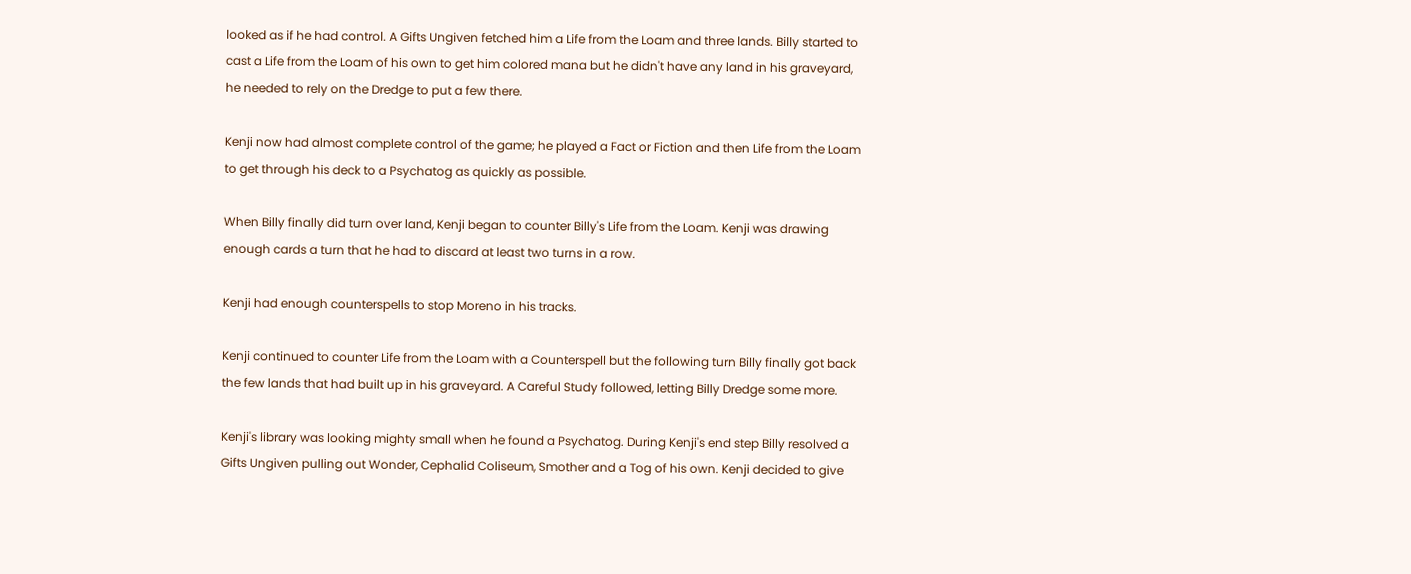looked as if he had control. A Gifts Ungiven fetched him a Life from the Loam and three lands. Billy started to cast a Life from the Loam of his own to get him colored mana but he didn't have any land in his graveyard, he needed to rely on the Dredge to put a few there.

Kenji now had almost complete control of the game; he played a Fact or Fiction and then Life from the Loam to get through his deck to a Psychatog as quickly as possible.

When Billy finally did turn over land, Kenji began to counter Billy's Life from the Loam. Kenji was drawing enough cards a turn that he had to discard at least two turns in a row.

Kenji had enough counterspells to stop Moreno in his tracks.

Kenji continued to counter Life from the Loam with a Counterspell but the following turn Billy finally got back the few lands that had built up in his graveyard. A Careful Study followed, letting Billy Dredge some more.

Kenji's library was looking mighty small when he found a Psychatog. During Kenji's end step Billy resolved a Gifts Ungiven pulling out Wonder, Cephalid Coliseum, Smother and a Tog of his own. Kenji decided to give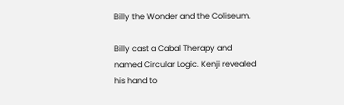Billy the Wonder and the Coliseum.

Billy cast a Cabal Therapy and named Circular Logic. Kenji revealed his hand to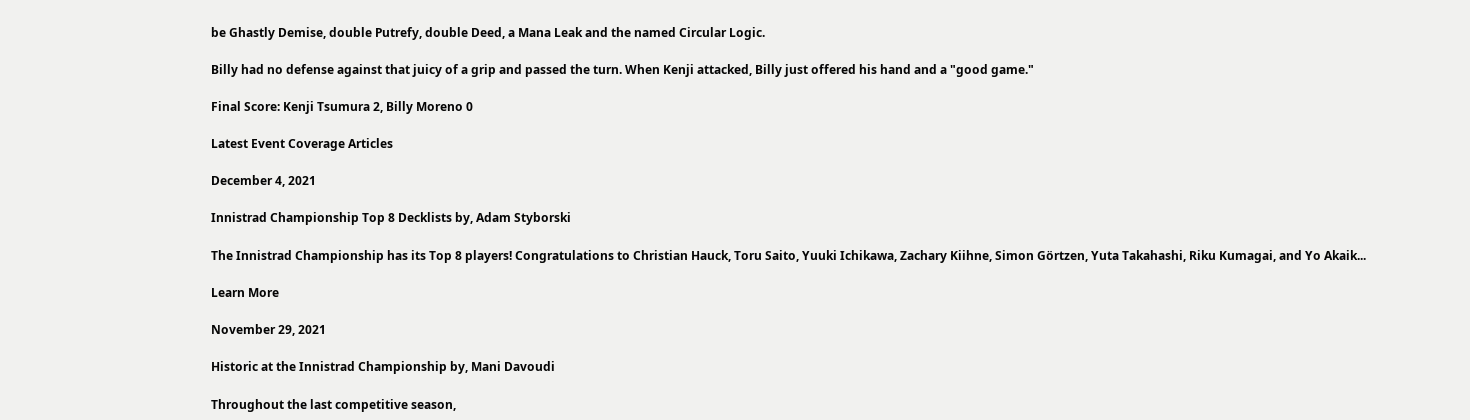be Ghastly Demise, double Putrefy, double Deed, a Mana Leak and the named Circular Logic.

Billy had no defense against that juicy of a grip and passed the turn. When Kenji attacked, Billy just offered his hand and a "good game."

Final Score: Kenji Tsumura 2, Billy Moreno 0

Latest Event Coverage Articles

December 4, 2021

Innistrad Championship Top 8 Decklists by, Adam Styborski

The Innistrad Championship has its Top 8 players! Congratulations to Christian Hauck, Toru Saito, Yuuki Ichikawa, Zachary Kiihne, Simon Görtzen, Yuta Takahashi, Riku Kumagai, and Yo Akaik...

Learn More

November 29, 2021

Historic at the Innistrad Championship by, Mani Davoudi

Throughout the last competitive season,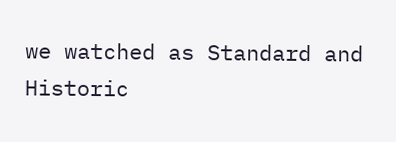we watched as Standard and Historic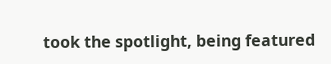took the spotlight, being featured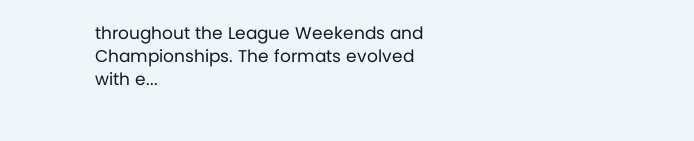throughout the League Weekends and Championships. The formats evolved with e...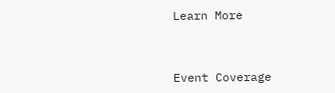Learn More



Event Coverage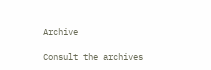Archive

Consult the archives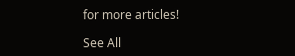for more articles!

See All